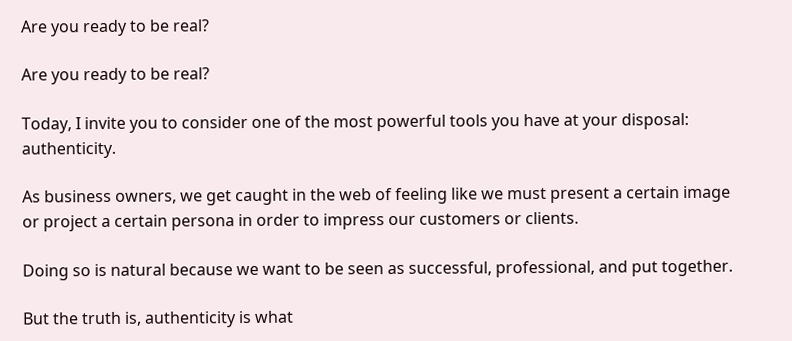Are you ready to be real?

Are you ready to be real?

Today, I invite you to consider one of the most powerful tools you have at your disposal: authenticity.

As business owners, we get caught in the web of feeling like we must present a certain image or project a certain persona in order to impress our customers or clients.

Doing so is natural because we want to be seen as successful, professional, and put together.

But the truth is, authenticity is what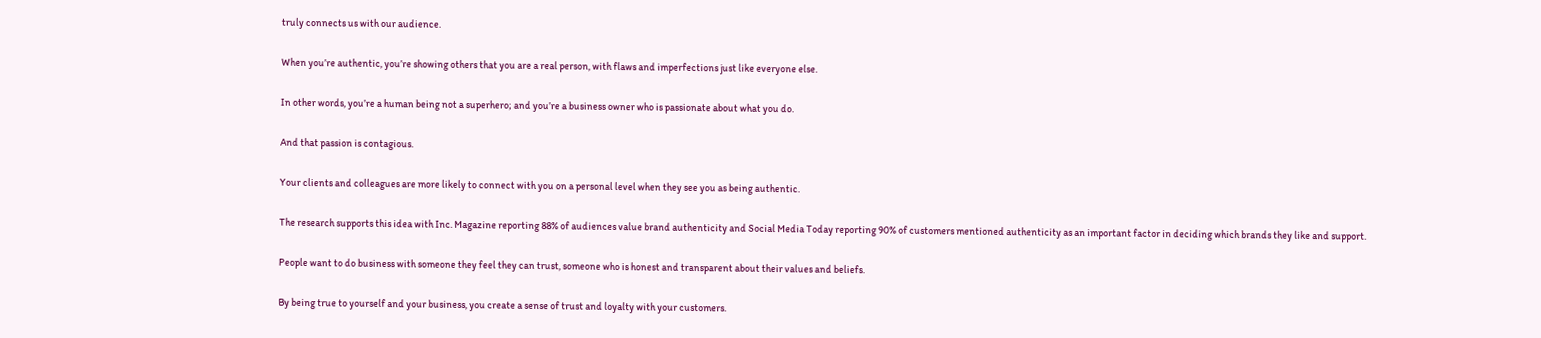truly connects us with our audience.

When you’re authentic, you’re showing others that you are a real person, with flaws and imperfections just like everyone else.

In other words, you’re a human being not a superhero; and you’re a business owner who is passionate about what you do.

And that passion is contagious.

Your clients and colleagues are more likely to connect with you on a personal level when they see you as being authentic.

The research supports this idea with Inc. Magazine reporting 88% of audiences value brand authenticity and Social Media Today reporting 90% of customers mentioned authenticity as an important factor in deciding which brands they like and support.

People want to do business with someone they feel they can trust, someone who is honest and transparent about their values and beliefs.

By being true to yourself and your business, you create a sense of trust and loyalty with your customers.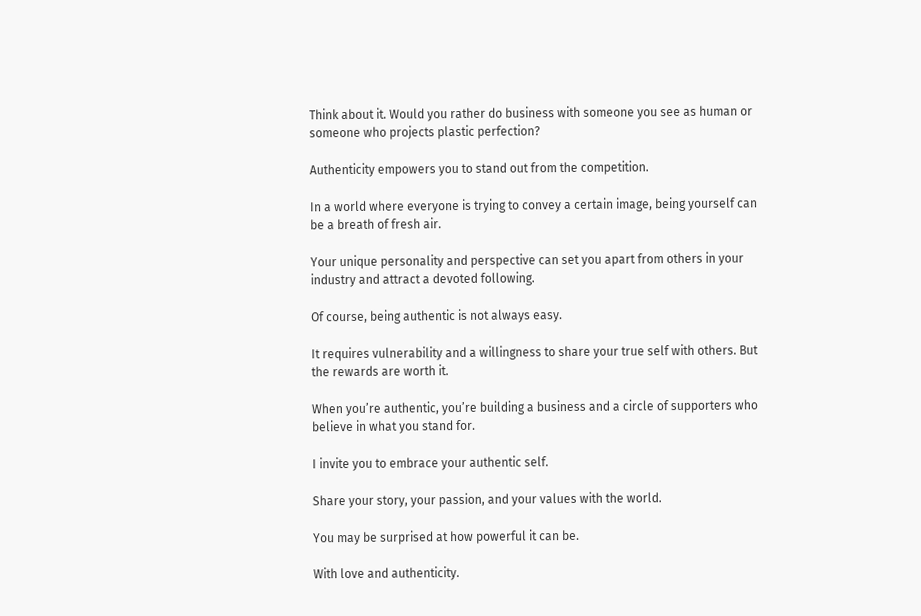Think about it. Would you rather do business with someone you see as human or someone who projects plastic perfection?

Authenticity empowers you to stand out from the competition.

In a world where everyone is trying to convey a certain image, being yourself can be a breath of fresh air.

Your unique personality and perspective can set you apart from others in your industry and attract a devoted following.

Of course, being authentic is not always easy.

It requires vulnerability and a willingness to share your true self with others. But the rewards are worth it.

When you’re authentic, you’re building a business and a circle of supporters who believe in what you stand for.

I invite you to embrace your authentic self.

Share your story, your passion, and your values with the world.

You may be surprised at how powerful it can be.

With love and authenticity.